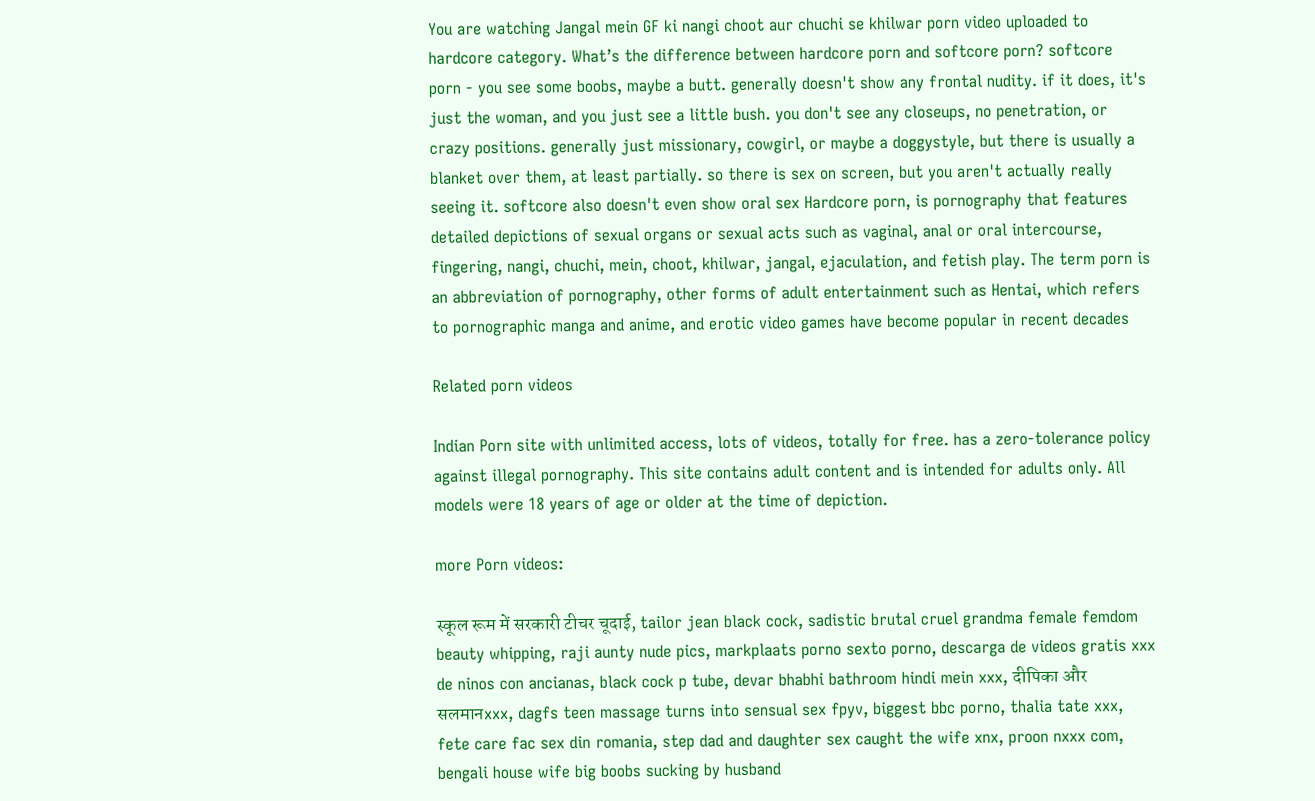You are watching Jangal mein GF ki nangi choot aur chuchi se khilwar porn video uploaded to hardcore category. What’s the difference between hardcore porn and softcore porn? softcore porn - you see some boobs, maybe a butt. generally doesn't show any frontal nudity. if it does, it's just the woman, and you just see a little bush. you don't see any closeups, no penetration, or crazy positions. generally just missionary, cowgirl, or maybe a doggystyle, but there is usually a blanket over them, at least partially. so there is sex on screen, but you aren't actually really seeing it. softcore also doesn't even show oral sex Hardcore porn, is pornography that features detailed depictions of sexual organs or sexual acts such as vaginal, anal or oral intercourse, fingering, nangi, chuchi, mein, choot, khilwar, jangal, ejaculation, and fetish play. The term porn is an abbreviation of pornography, other forms of adult entertainment such as Hentai, which refers to pornographic manga and anime, and erotic video games have become popular in recent decades

Related porn videos

Indian Porn site with unlimited access, lots of videos, totally for free. has a zero-tolerance policy against illegal pornography. This site contains adult content and is intended for adults only. All models were 18 years of age or older at the time of depiction.

more Porn videos:

स्कूल रूम में सरकारी टीचर चूदाई, tailor jean black cock, sadistic brutal cruel grandma female femdom beauty whipping, raji aunty nude pics, markplaats porno sexto porno, descarga de videos gratis xxx de ninos con ancianas, black cock p tube, devar bhabhi bathroom hindi mein xxx, दीपिका और सलमानxxx, dagfs teen massage turns into sensual sex fpyv, biggest bbc porno, thalia tate xxx, fete care fac sex din romania, step dad and daughter sex caught the wife xnx, proon nxxx com, bengali house wife big boobs sucking by husband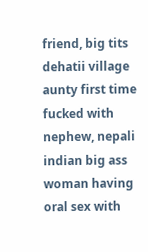friend, big tits dehatii village aunty first time fucked with nephew, nepali indian big ass woman having oral sex with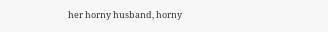her horny husband, horny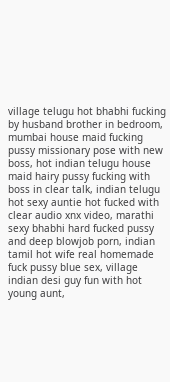village telugu hot bhabhi fucking by husband brother in bedroom, mumbai house maid fucking pussy missionary pose with new boss, hot indian telugu house maid hairy pussy fucking with boss in clear talk, indian telugu hot sexy auntie hot fucked with clear audio xnx video, marathi sexy bhabhi hard fucked pussy and deep blowjob porn, indian tamil hot wife real homemade fuck pussy blue sex, village indian desi guy fun with hot young aunt,